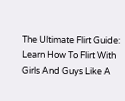The Ultimate Flirt Guide: Learn How To Flirt With Girls And Guys Like A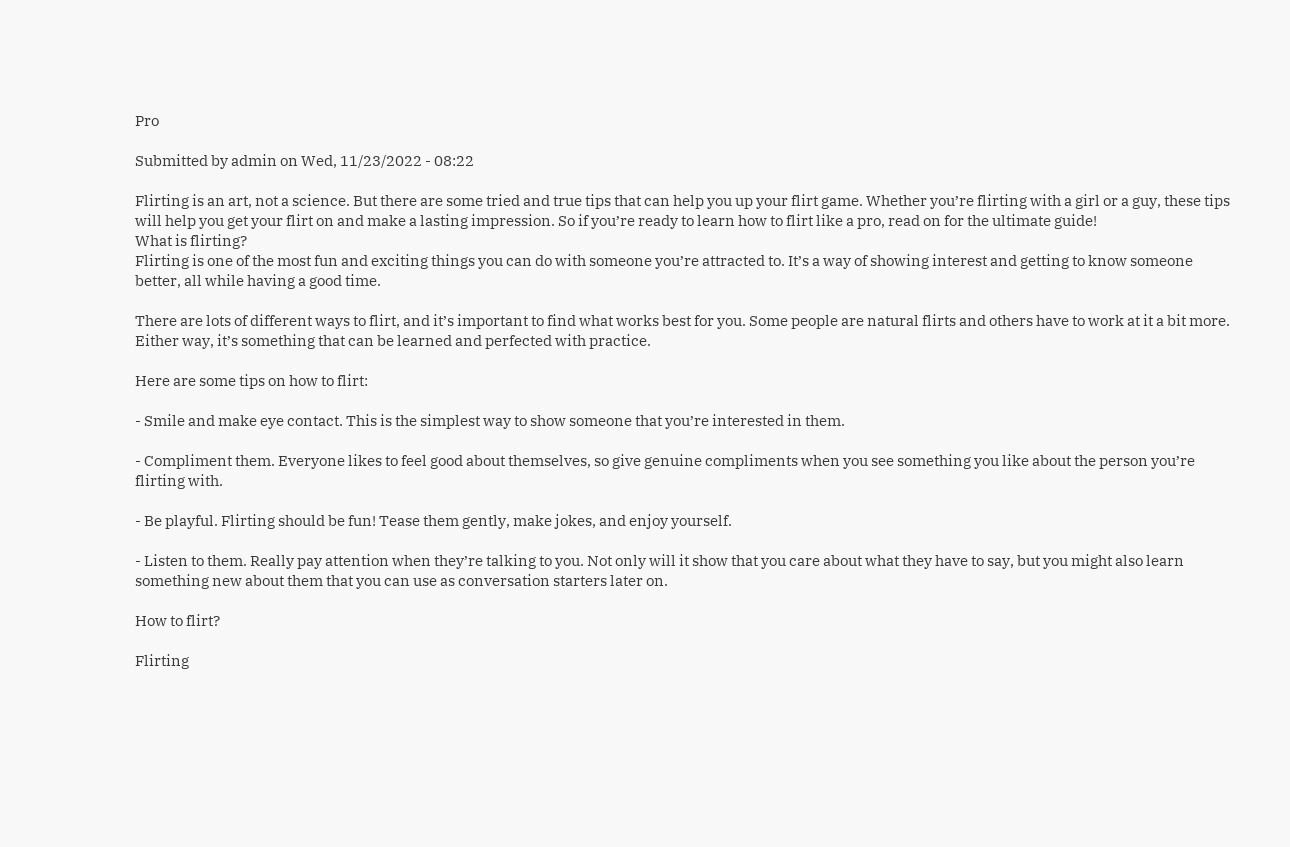Pro

Submitted by admin on Wed, 11/23/2022 - 08:22

Flirting is an art, not a science. But there are some tried and true tips that can help you up your flirt game. Whether you’re flirting with a girl or a guy, these tips will help you get your flirt on and make a lasting impression. So if you’re ready to learn how to flirt like a pro, read on for the ultimate guide!
What is flirting?
Flirting is one of the most fun and exciting things you can do with someone you’re attracted to. It’s a way of showing interest and getting to know someone better, all while having a good time.

There are lots of different ways to flirt, and it’s important to find what works best for you. Some people are natural flirts and others have to work at it a bit more. Either way, it’s something that can be learned and perfected with practice.

Here are some tips on how to flirt:

- Smile and make eye contact. This is the simplest way to show someone that you’re interested in them.

- Compliment them. Everyone likes to feel good about themselves, so give genuine compliments when you see something you like about the person you’re flirting with.

- Be playful. Flirting should be fun! Tease them gently, make jokes, and enjoy yourself.

- Listen to them. Really pay attention when they’re talking to you. Not only will it show that you care about what they have to say, but you might also learn something new about them that you can use as conversation starters later on.

How to flirt?

Flirting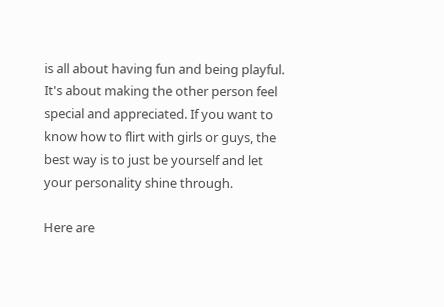is all about having fun and being playful. It's about making the other person feel special and appreciated. If you want to know how to flirt with girls or guys, the best way is to just be yourself and let your personality shine through.

Here are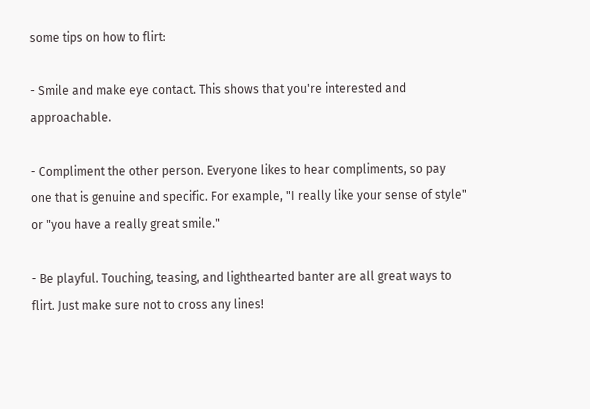some tips on how to flirt:

- Smile and make eye contact. This shows that you're interested and approachable.

- Compliment the other person. Everyone likes to hear compliments, so pay one that is genuine and specific. For example, "I really like your sense of style" or "you have a really great smile."

- Be playful. Touching, teasing, and lighthearted banter are all great ways to flirt. Just make sure not to cross any lines!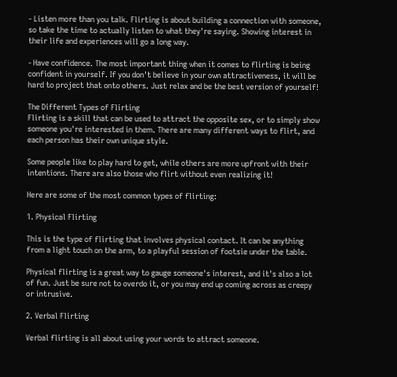- Listen more than you talk. Flirting is about building a connection with someone, so take the time to actually listen to what they're saying. Showing interest in their life and experiences will go a long way.

- Have confidence. The most important thing when it comes to flirting is being confident in yourself. If you don't believe in your own attractiveness, it will be hard to project that onto others. Just relax and be the best version of yourself!

The Different Types of Flirting
Flirting is a skill that can be used to attract the opposite sex, or to simply show someone you're interested in them. There are many different ways to flirt, and each person has their own unique style.

Some people like to play hard to get, while others are more upfront with their intentions. There are also those who flirt without even realizing it!

Here are some of the most common types of flirting:

1. Physical Flirting

This is the type of flirting that involves physical contact. It can be anything from a light touch on the arm, to a playful session of footsie under the table.

Physical flirting is a great way to gauge someone's interest, and it's also a lot of fun. Just be sure not to overdo it, or you may end up coming across as creepy or intrusive.

2. Verbal Flirting

Verbal flirting is all about using your words to attract someone.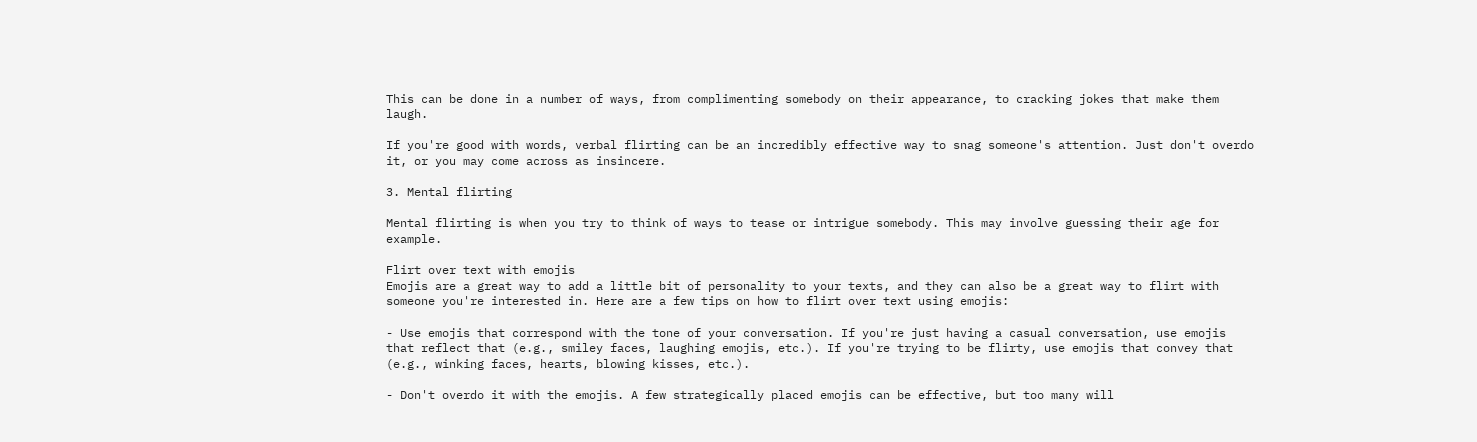This can be done in a number of ways, from complimenting somebody on their appearance, to cracking jokes that make them laugh.

If you're good with words, verbal flirting can be an incredibly effective way to snag someone's attention. Just don't overdo it, or you may come across as insincere.

3. Mental flirting

Mental flirting is when you try to think of ways to tease or intrigue somebody. This may involve guessing their age for example.

Flirt over text with emojis
Emojis are a great way to add a little bit of personality to your texts, and they can also be a great way to flirt with someone you're interested in. Here are a few tips on how to flirt over text using emojis:

- Use emojis that correspond with the tone of your conversation. If you're just having a casual conversation, use emojis that reflect that (e.g., smiley faces, laughing emojis, etc.). If you're trying to be flirty, use emojis that convey that (e.g., winking faces, hearts, blowing kisses, etc.).

- Don't overdo it with the emojis. A few strategically placed emojis can be effective, but too many will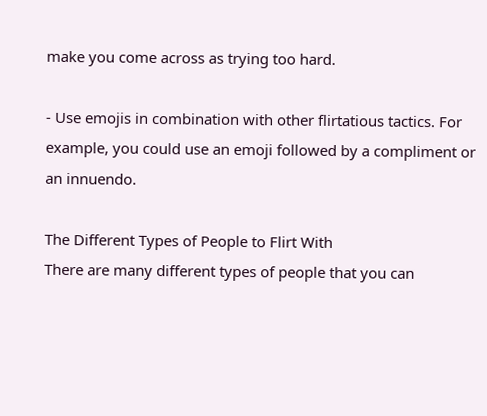make you come across as trying too hard.

- Use emojis in combination with other flirtatious tactics. For example, you could use an emoji followed by a compliment or an innuendo.

The Different Types of People to Flirt With
There are many different types of people that you can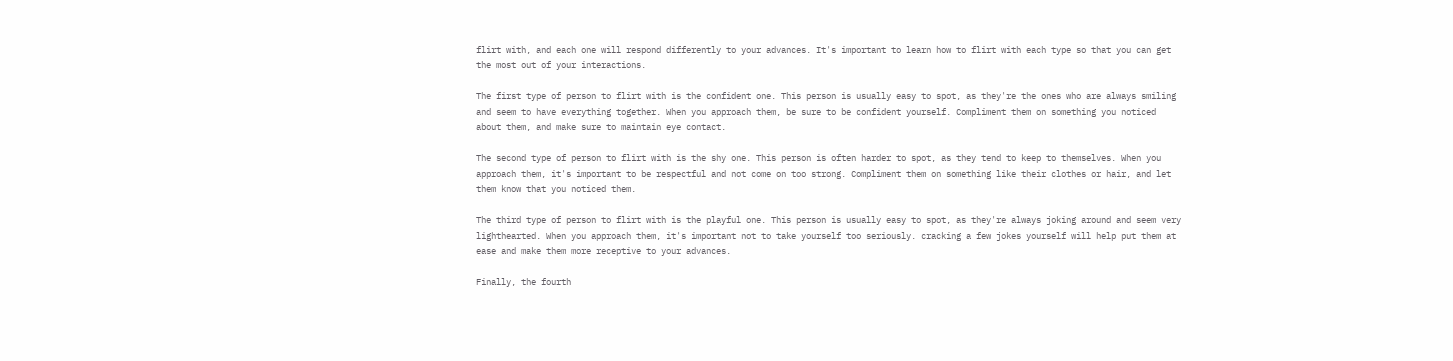flirt with, and each one will respond differently to your advances. It's important to learn how to flirt with each type so that you can get the most out of your interactions.

The first type of person to flirt with is the confident one. This person is usually easy to spot, as they're the ones who are always smiling and seem to have everything together. When you approach them, be sure to be confident yourself. Compliment them on something you noticed about them, and make sure to maintain eye contact.

The second type of person to flirt with is the shy one. This person is often harder to spot, as they tend to keep to themselves. When you approach them, it's important to be respectful and not come on too strong. Compliment them on something like their clothes or hair, and let them know that you noticed them.

The third type of person to flirt with is the playful one. This person is usually easy to spot, as they're always joking around and seem very lighthearted. When you approach them, it's important not to take yourself too seriously. cracking a few jokes yourself will help put them at ease and make them more receptive to your advances.

Finally, the fourth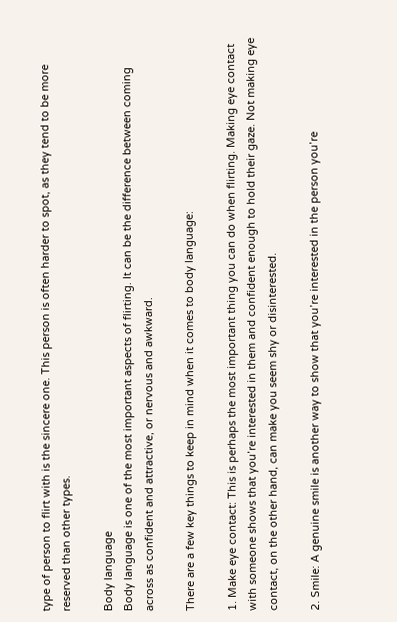type of person to flirt with is the sincere one. This person is often harder to spot, as they tend to be more reserved than other types.

Body language
Body language is one of the most important aspects of flirting. It can be the difference between coming across as confident and attractive, or nervous and awkward.

There are a few key things to keep in mind when it comes to body language:

1. Make eye contact: This is perhaps the most important thing you can do when flirting. Making eye contact with someone shows that you’re interested in them and confident enough to hold their gaze. Not making eye contact, on the other hand, can make you seem shy or disinterested.

2. Smile: A genuine smile is another way to show that you’re interested in the person you’re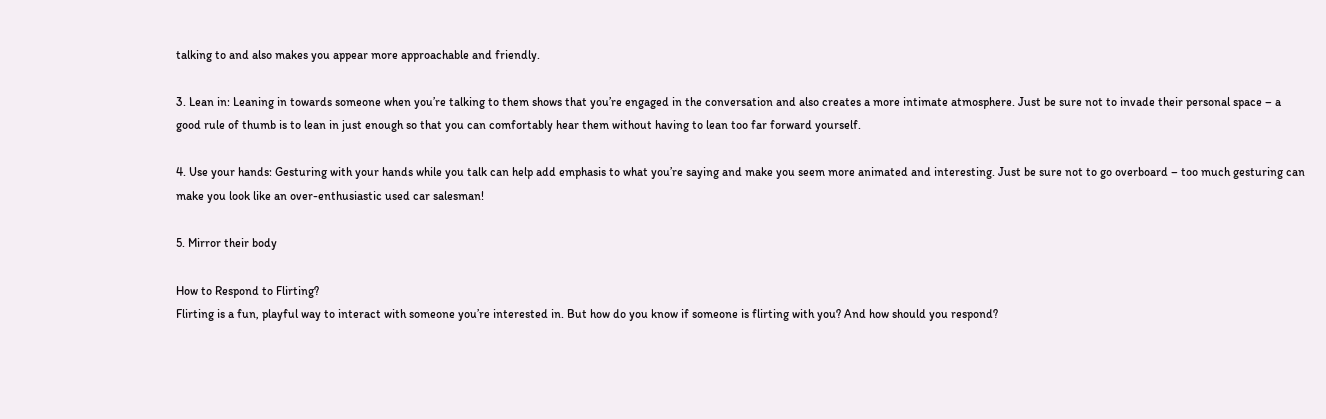talking to and also makes you appear more approachable and friendly.

3. Lean in: Leaning in towards someone when you’re talking to them shows that you’re engaged in the conversation and also creates a more intimate atmosphere. Just be sure not to invade their personal space – a good rule of thumb is to lean in just enough so that you can comfortably hear them without having to lean too far forward yourself.

4. Use your hands: Gesturing with your hands while you talk can help add emphasis to what you’re saying and make you seem more animated and interesting. Just be sure not to go overboard – too much gesturing can make you look like an over-enthusiastic used car salesman!

5. Mirror their body

How to Respond to Flirting?
Flirting is a fun, playful way to interact with someone you’re interested in. But how do you know if someone is flirting with you? And how should you respond?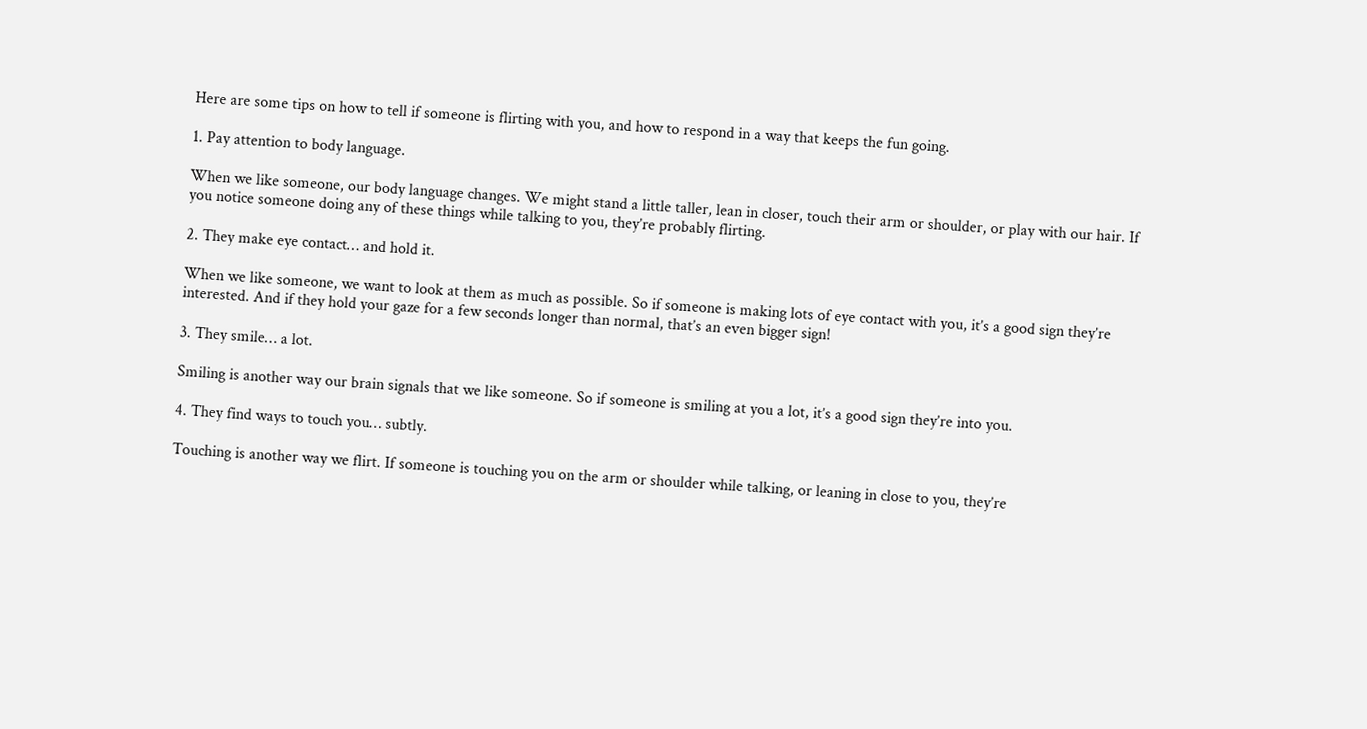Here are some tips on how to tell if someone is flirting with you, and how to respond in a way that keeps the fun going.

1. Pay attention to body language.

When we like someone, our body language changes. We might stand a little taller, lean in closer, touch their arm or shoulder, or play with our hair. If you notice someone doing any of these things while talking to you, they’re probably flirting.

2. They make eye contact… and hold it.

When we like someone, we want to look at them as much as possible. So if someone is making lots of eye contact with you, it’s a good sign they’re interested. And if they hold your gaze for a few seconds longer than normal, that’s an even bigger sign!

3. They smile… a lot.

Smiling is another way our brain signals that we like someone. So if someone is smiling at you a lot, it’s a good sign they’re into you.

4. They find ways to touch you… subtly.

Touching is another way we flirt. If someone is touching you on the arm or shoulder while talking, or leaning in close to you, they’re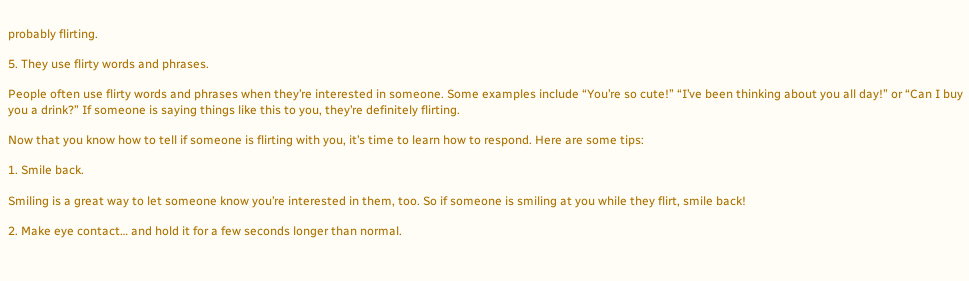probably flirting.

5. They use flirty words and phrases.

People often use flirty words and phrases when they’re interested in someone. Some examples include “You’re so cute!” “I’ve been thinking about you all day!” or “Can I buy you a drink?” If someone is saying things like this to you, they’re definitely flirting.

Now that you know how to tell if someone is flirting with you, it’s time to learn how to respond. Here are some tips:

1. Smile back.

Smiling is a great way to let someone know you’re interested in them, too. So if someone is smiling at you while they flirt, smile back!

2. Make eye contact… and hold it for a few seconds longer than normal.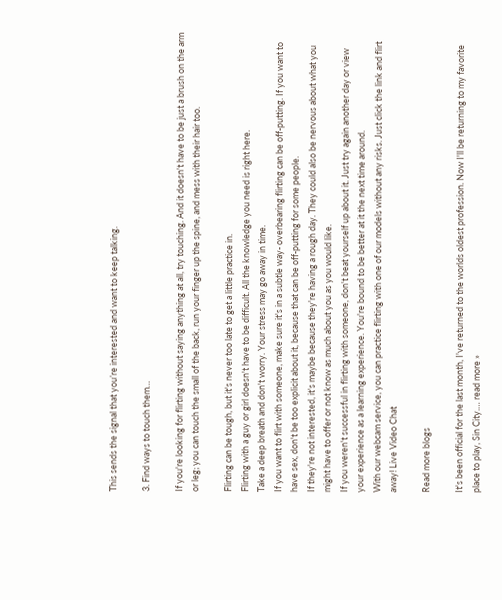This sends the signal that you’re interested and want to keep talking.

3. Find ways to touch them…

If you're looking for flirting without saying anything at all, try touching. And it doesn't have to be just a brush on the arm or leg; you can touch the small of the back, run your finger up the spine, and mess with their hair too.

Flirting can be tough, but it's never too late to get a little practice in.
Flirting with a guy or girl doesn't have to be difficult. All the knowledge you need is right here.
Take a deep breath and don't worry. Your stress may go away in time.
If you want to flirt with someone, make sure it's in a subtle way- overbearing flirting can be off-putting. If you want to have sex, don't be too explicit about it, because that can be off-putting for some people.
If they're not interested, it's maybe because they're having a rough day. They could also be nervous about what you might have to offer or not know as much about you as you would like.
If you weren't successful in flirting with someone, don't beat yourself up about it. Just try again another day or view your experience as a learning experience. You're bound to be better at it the next time around.
With our webcam service, you can practice flirting with one of our models without any risks. Just click the link and flirt away! Live Video Chat

Read more blogs

It's been official for the last month, I've returned to the worlds oldest profession. Now I'll be returning to my favorite place to play, Sin City.… read more »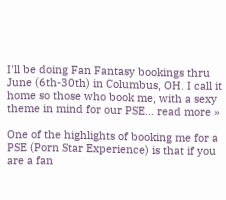I'll be doing Fan Fantasy bookings thru June (6th-30th) in Columbus, OH. I call it home so those who book me, with a sexy theme in mind for our PSE… read more »

One of the highlights of booking me for a PSE (Porn Star Experience) is that if you are a fan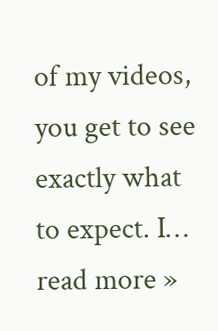of my videos, you get to see exactly what to expect. I… read more »